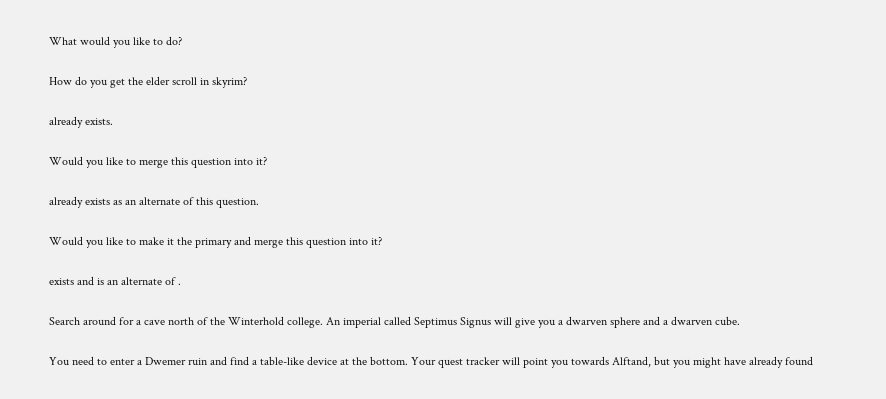What would you like to do?

How do you get the elder scroll in skyrim?

already exists.

Would you like to merge this question into it?

already exists as an alternate of this question.

Would you like to make it the primary and merge this question into it?

exists and is an alternate of .

Search around for a cave north of the Winterhold college. An imperial called Septimus Signus will give you a dwarven sphere and a dwarven cube.

You need to enter a Dwemer ruin and find a table-like device at the bottom. Your quest tracker will point you towards Alftand, but you might have already found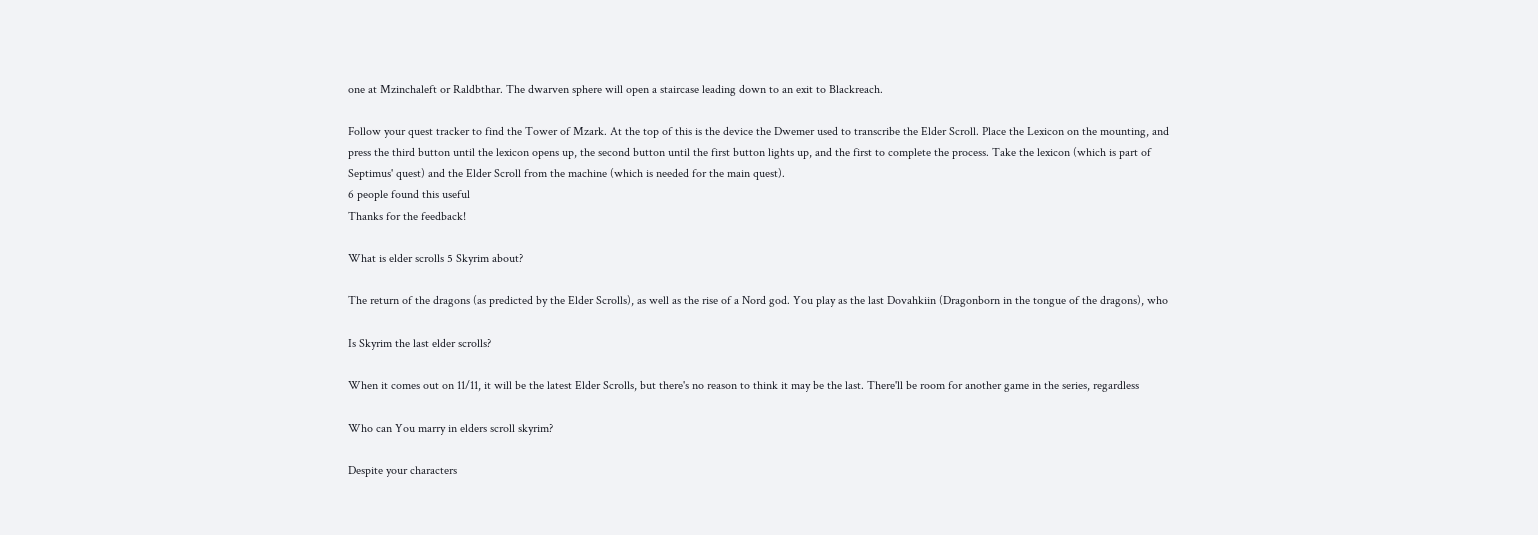one at Mzinchaleft or Raldbthar. The dwarven sphere will open a staircase leading down to an exit to Blackreach.

Follow your quest tracker to find the Tower of Mzark. At the top of this is the device the Dwemer used to transcribe the Elder Scroll. Place the Lexicon on the mounting, and press the third button until the lexicon opens up, the second button until the first button lights up, and the first to complete the process. Take the lexicon (which is part of Septimus' quest) and the Elder Scroll from the machine (which is needed for the main quest).
6 people found this useful
Thanks for the feedback!

What is elder scrolls 5 Skyrim about?

The return of the dragons (as predicted by the Elder Scrolls), as well as the rise of a Nord god. You play as the last Dovahkiin (Dragonborn in the tongue of the dragons), who

Is Skyrim the last elder scrolls?

When it comes out on 11/11, it will be the latest Elder Scrolls, but there's no reason to think it may be the last. There'll be room for another game in the series, regardless

Who can You marry in elders scroll skyrim?

Despite your characters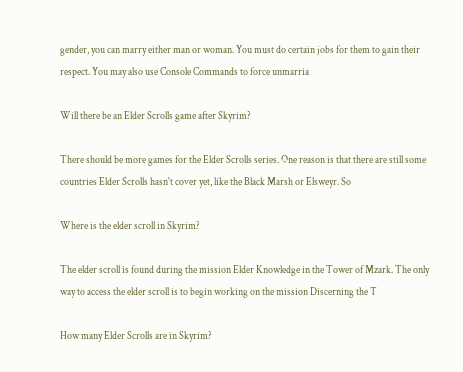gender, you can marry either man or woman. You must do certain jobs for them to gain their respect. You may also use Console Commands to force unmarria

Will there be an Elder Scrolls game after Skyrim?

There should be more games for the Elder Scrolls series. One reason is that there are still some countries Elder Scrolls hasn't cover yet, like the Black Marsh or Elsweyr. So

Where is the elder scroll in Skyrim?

The elder scroll is found during the mission Elder Knowledge in the Tower of Mzark. The only way to access the elder scroll is to begin working on the mission Discerning the T

How many Elder Scrolls are in Skyrim?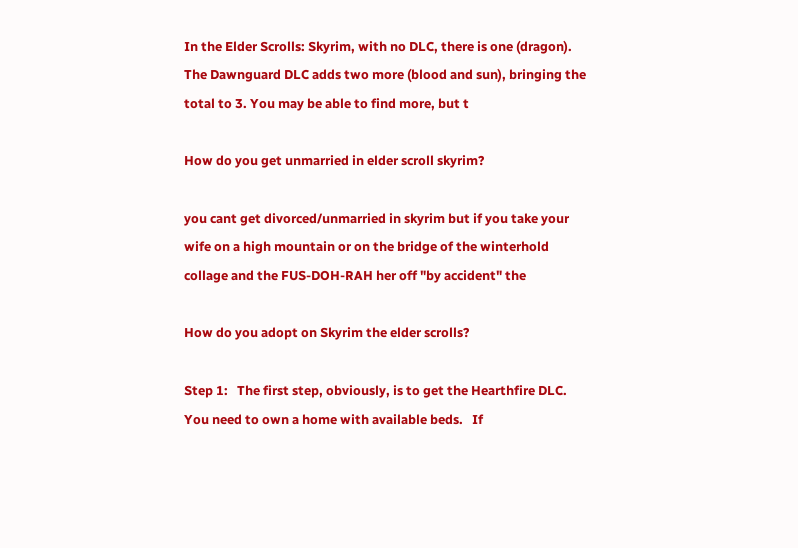In the Elder Scrolls: Skyrim, with no DLC, there is one (dragon). The Dawnguard DLC adds two more (blood and sun), bringing the total to 3. You may be able to find more, but t

How do you get unmarried in elder scroll skyrim?

you cant get divorced/unmarried in skyrim but if you take your wife on a high mountain or on the bridge of the winterhold collage and the FUS-DOH-RAH her off "by accident" the

How do you adopt on Skyrim the elder scrolls?

Step 1:   The first step, obviously, is to get the Hearthfire DLC.   You need to own a home with available beds.   If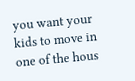you want your kids to move in one of the hous